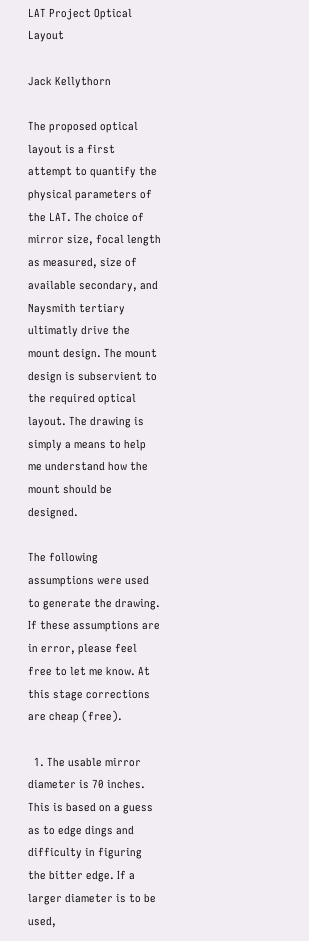LAT Project Optical Layout

Jack Kellythorn

The proposed optical layout is a first attempt to quantify the physical parameters of the LAT. The choice of mirror size, focal length as measured, size of available secondary, and Naysmith tertiary ultimatly drive the mount design. The mount design is subservient to the required optical layout. The drawing is simply a means to help me understand how the mount should be designed.

The following assumptions were used to generate the drawing. If these assumptions are in error, please feel free to let me know. At this stage corrections are cheap (free).

  1. The usable mirror diameter is 70 inches. This is based on a guess as to edge dings and difficulty in figuring the bitter edge. If a larger diameter is to be used,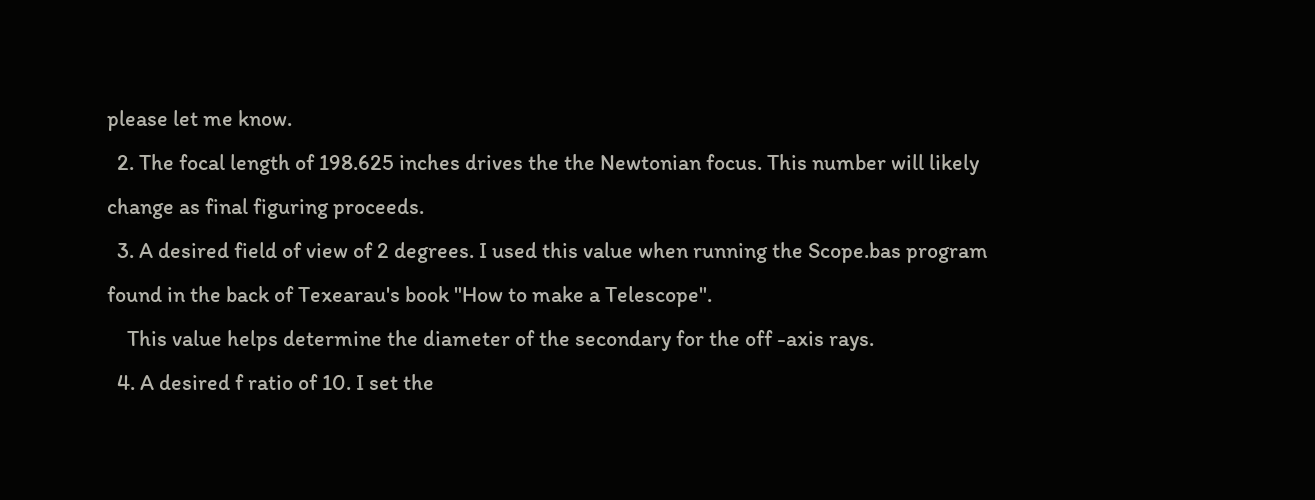please let me know.
  2. The focal length of 198.625 inches drives the the Newtonian focus. This number will likely change as final figuring proceeds.
  3. A desired field of view of 2 degrees. I used this value when running the Scope.bas program found in the back of Texearau's book "How to make a Telescope".
    This value helps determine the diameter of the secondary for the off -axis rays.
  4. A desired f ratio of 10. I set the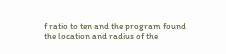f ratio to ten and the program found the location and radius of the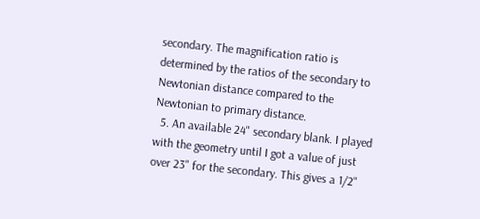secondary. The magnification ratio is determined by the ratios of the secondary to Newtonian distance compared to the Newtonian to primary distance.
  5. An available 24" secondary blank. I played with the geometry until I got a value of just over 23" for the secondary. This gives a 1/2"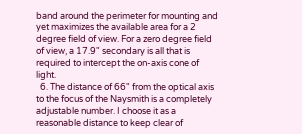band around the perimeter for mounting and yet maximizes the available area for a 2 degree field of view. For a zero degree field of view, a 17.9" secondary is all that is required to intercept the on-axis cone of light.
  6. The distance of 66" from the optical axis to the focus of the Naysmith is a completely adjustable number. I choose it as a reasonable distance to keep clear of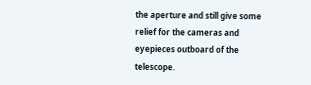the aperture and still give some relief for the cameras and eyepieces outboard of the telescope.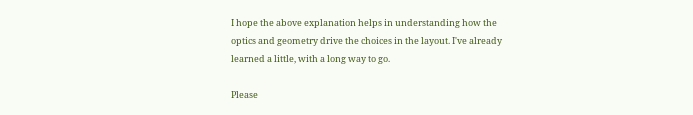I hope the above explanation helps in understanding how the optics and geometry drive the choices in the layout. I've already learned a little, with a long way to go.

Please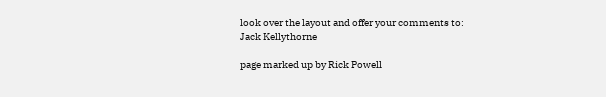look over the layout and offer your comments to:
Jack Kellythorne

page marked up by Rick Powell